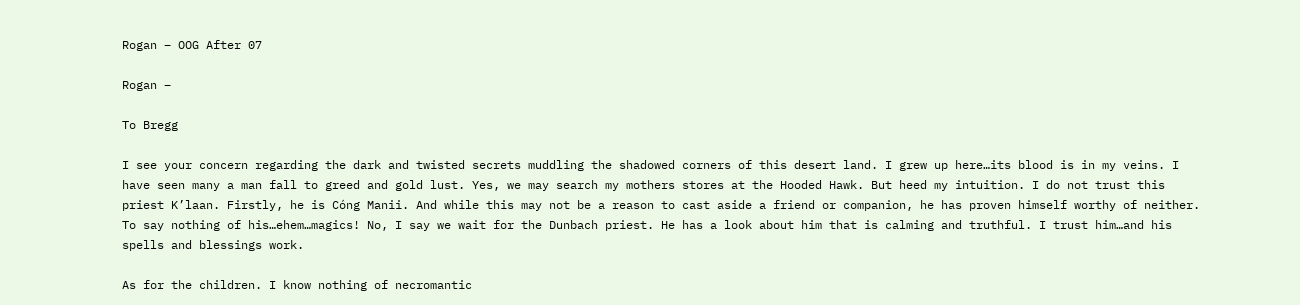Rogan – OOG After 07

Rogan –

To Bregg

I see your concern regarding the dark and twisted secrets muddling the shadowed corners of this desert land. I grew up here…its blood is in my veins. I have seen many a man fall to greed and gold lust. Yes, we may search my mothers stores at the Hooded Hawk. But heed my intuition. I do not trust this priest K’laan. Firstly, he is Cóng Manii. And while this may not be a reason to cast aside a friend or companion, he has proven himself worthy of neither. To say nothing of his…ehem…magics! No, I say we wait for the Dunbach priest. He has a look about him that is calming and truthful. I trust him…and his spells and blessings work.

As for the children. I know nothing of necromantic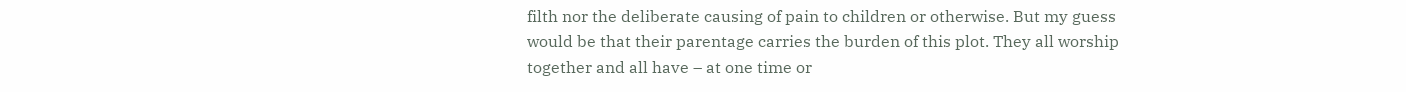filth nor the deliberate causing of pain to children or otherwise. But my guess would be that their parentage carries the burden of this plot. They all worship together and all have – at one time or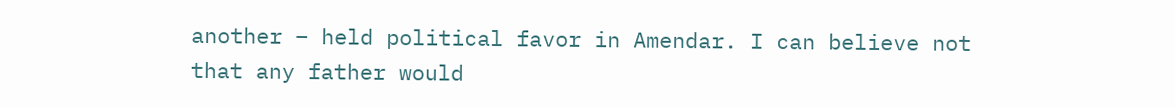another – held political favor in Amendar. I can believe not that any father would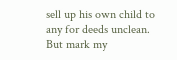sell up his own child to any for deeds unclean. But mark my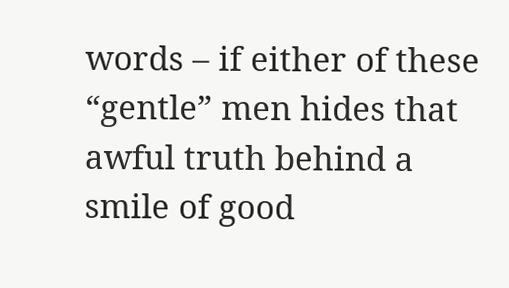words – if either of these “gentle” men hides that awful truth behind a smile of good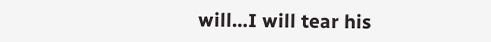will…I will tear his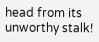head from its unworthy stalk!